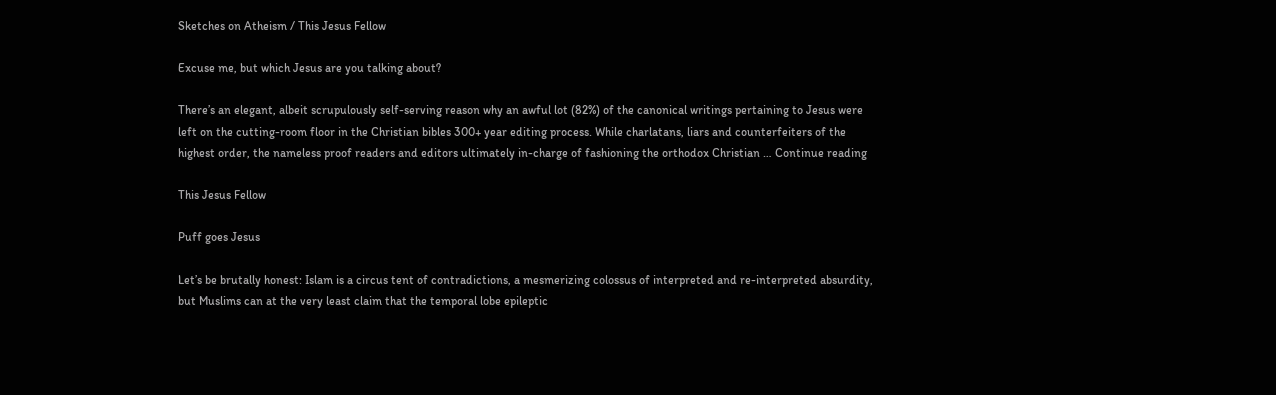Sketches on Atheism / This Jesus Fellow

Excuse me, but which Jesus are you talking about?

There’s an elegant, albeit scrupulously self-serving reason why an awful lot (82%) of the canonical writings pertaining to Jesus were left on the cutting-room floor in the Christian bibles 300+ year editing process. While charlatans, liars and counterfeiters of the highest order, the nameless proof readers and editors ultimately in-charge of fashioning the orthodox Christian … Continue reading

This Jesus Fellow

Puff goes Jesus

Let’s be brutally honest: Islam is a circus tent of contradictions, a mesmerizing colossus of interpreted and re-interpreted absurdity, but Muslims can at the very least claim that the temporal lobe epileptic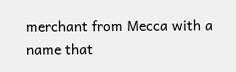merchant from Mecca with a name that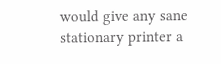would give any sane stationary printer a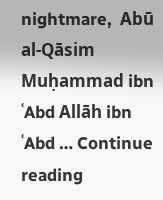nightmare,  Abū al-Qāsim Muḥammad ibn ʿAbd Allāh ibn ʿAbd … Continue reading